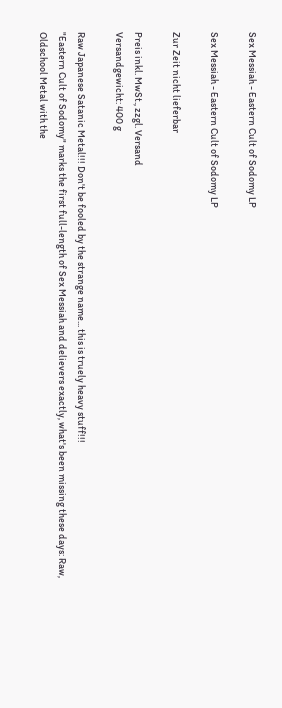Sex Messiah - Eastern Cult of Sodomy LP

Sex Messiah - Eastern Cult of Sodomy LP

Zur Zeit nicht lieferbar

Preis inkl. MwSt., zzgl. Versand
Versandgewicht: 400 g

Raw Japanese Satanic Metal!!! Don't be fooled by the strange name... this is truely heavy stuff!!!
"Eastern Cult of Sodomy" marks the first full-length of Sex Messiah and delievers exactly, what's been missing these days: Raw, Oldschool Metal with the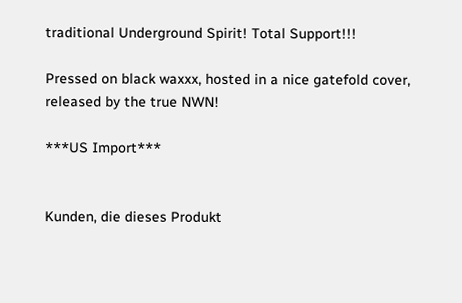traditional Underground Spirit! Total Support!!!

Pressed on black waxxx, hosted in a nice gatefold cover, released by the true NWN!

***US Import***


Kunden, die dieses Produkt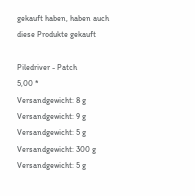gekauft haben, haben auch diese Produkte gekauft

Piledriver - Patch
5,00 *
Versandgewicht: 8 g
Versandgewicht: 9 g
Versandgewicht: 5 g
Versandgewicht: 300 g
Versandgewicht: 5 g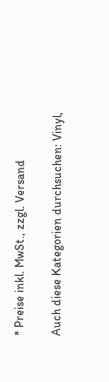* Preise inkl. MwSt., zzgl. Versand

Auch diese Kategorien durchsuchen: Vinyl,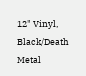12" Vinyl, Black/Death Metal